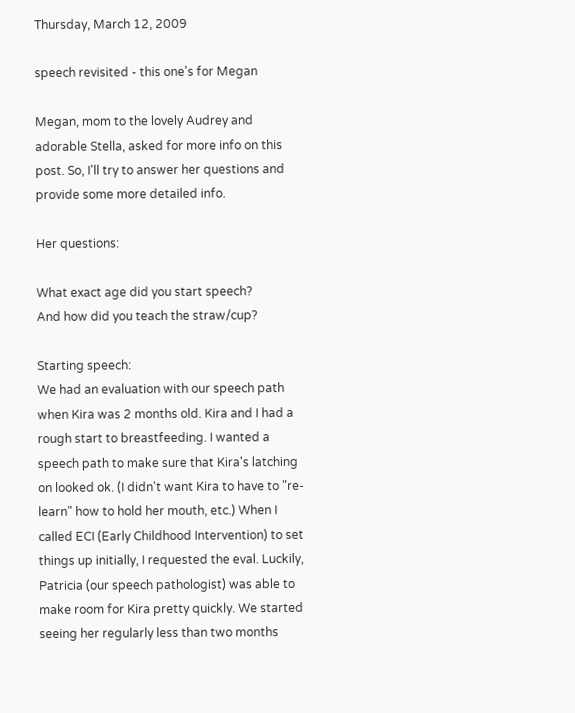Thursday, March 12, 2009

speech revisited - this one's for Megan

Megan, mom to the lovely Audrey and adorable Stella, asked for more info on this post. So, I'll try to answer her questions and provide some more detailed info.

Her questions:

What exact age did you start speech?
And how did you teach the straw/cup?

Starting speech:
We had an evaluation with our speech path when Kira was 2 months old. Kira and I had a rough start to breastfeeding. I wanted a speech path to make sure that Kira's latching on looked ok. (I didn't want Kira to have to "re-learn" how to hold her mouth, etc.) When I called ECI (Early Childhood Intervention) to set things up initially, I requested the eval. Luckily, Patricia (our speech pathologist) was able to make room for Kira pretty quickly. We started seeing her regularly less than two months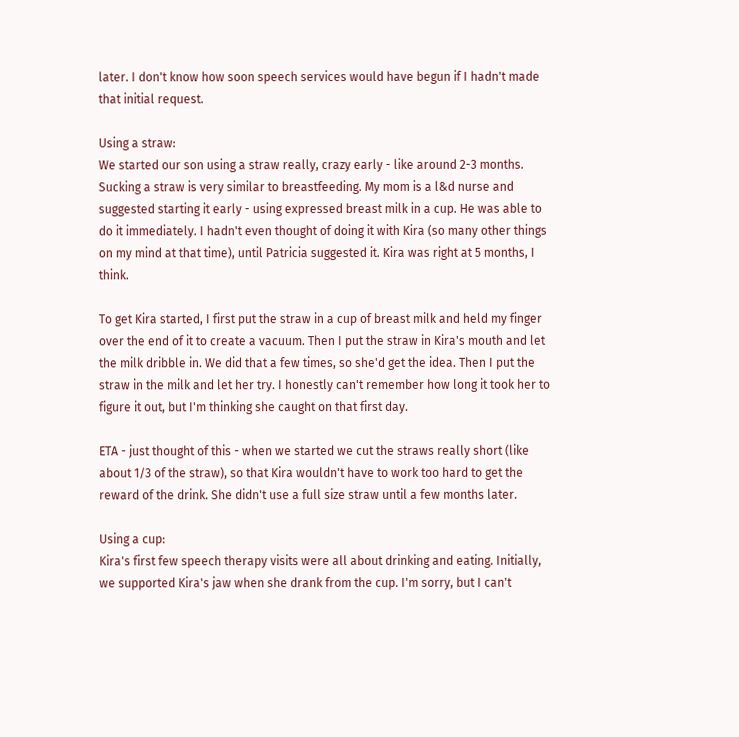later. I don't know how soon speech services would have begun if I hadn't made that initial request.

Using a straw:
We started our son using a straw really, crazy early - like around 2-3 months. Sucking a straw is very similar to breastfeeding. My mom is a l&d nurse and suggested starting it early - using expressed breast milk in a cup. He was able to do it immediately. I hadn't even thought of doing it with Kira (so many other things on my mind at that time), until Patricia suggested it. Kira was right at 5 months, I think.

To get Kira started, I first put the straw in a cup of breast milk and held my finger over the end of it to create a vacuum. Then I put the straw in Kira's mouth and let the milk dribble in. We did that a few times, so she'd get the idea. Then I put the straw in the milk and let her try. I honestly can't remember how long it took her to figure it out, but I'm thinking she caught on that first day.

ETA - just thought of this - when we started we cut the straws really short (like about 1/3 of the straw), so that Kira wouldn't have to work too hard to get the reward of the drink. She didn't use a full size straw until a few months later.

Using a cup:
Kira's first few speech therapy visits were all about drinking and eating. Initially, we supported Kira's jaw when she drank from the cup. I'm sorry, but I can't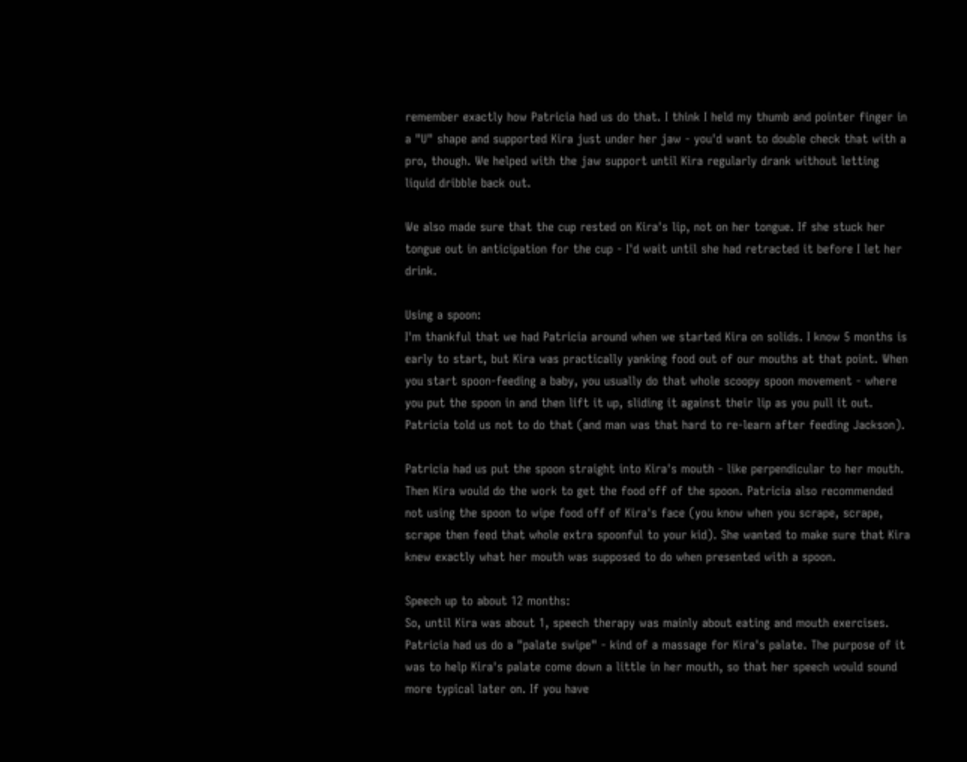remember exactly how Patricia had us do that. I think I held my thumb and pointer finger in a "U" shape and supported Kira just under her jaw - you'd want to double check that with a pro, though. We helped with the jaw support until Kira regularly drank without letting liquid dribble back out.

We also made sure that the cup rested on Kira's lip, not on her tongue. If she stuck her tongue out in anticipation for the cup - I'd wait until she had retracted it before I let her drink.

Using a spoon:
I'm thankful that we had Patricia around when we started Kira on solids. I know 5 months is early to start, but Kira was practically yanking food out of our mouths at that point. When you start spoon-feeding a baby, you usually do that whole scoopy spoon movement - where you put the spoon in and then lift it up, sliding it against their lip as you pull it out. Patricia told us not to do that (and man was that hard to re-learn after feeding Jackson).

Patricia had us put the spoon straight into Kira's mouth - like perpendicular to her mouth. Then Kira would do the work to get the food off of the spoon. Patricia also recommended not using the spoon to wipe food off of Kira's face (you know when you scrape, scrape, scrape then feed that whole extra spoonful to your kid). She wanted to make sure that Kira knew exactly what her mouth was supposed to do when presented with a spoon.

Speech up to about 12 months:
So, until Kira was about 1, speech therapy was mainly about eating and mouth exercises. Patricia had us do a "palate swipe" - kind of a massage for Kira's palate. The purpose of it was to help Kira's palate come down a little in her mouth, so that her speech would sound more typical later on. If you have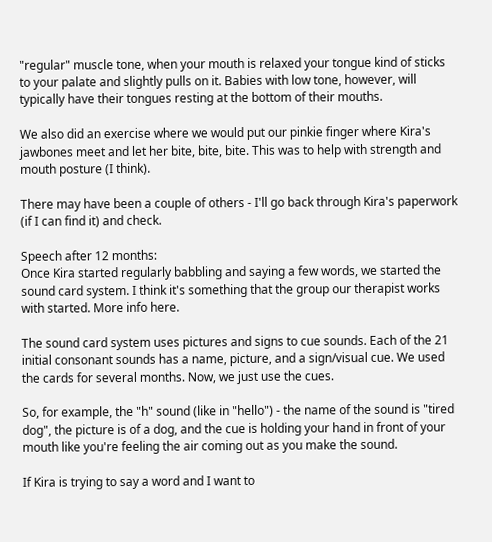"regular" muscle tone, when your mouth is relaxed your tongue kind of sticks to your palate and slightly pulls on it. Babies with low tone, however, will typically have their tongues resting at the bottom of their mouths.

We also did an exercise where we would put our pinkie finger where Kira's jawbones meet and let her bite, bite, bite. This was to help with strength and mouth posture (I think).

There may have been a couple of others - I'll go back through Kira's paperwork (if I can find it) and check.

Speech after 12 months:
Once Kira started regularly babbling and saying a few words, we started the sound card system. I think it's something that the group our therapist works with started. More info here.

The sound card system uses pictures and signs to cue sounds. Each of the 21 initial consonant sounds has a name, picture, and a sign/visual cue. We used the cards for several months. Now, we just use the cues.

So, for example, the "h" sound (like in "hello") - the name of the sound is "tired dog", the picture is of a dog, and the cue is holding your hand in front of your mouth like you're feeling the air coming out as you make the sound.

If Kira is trying to say a word and I want to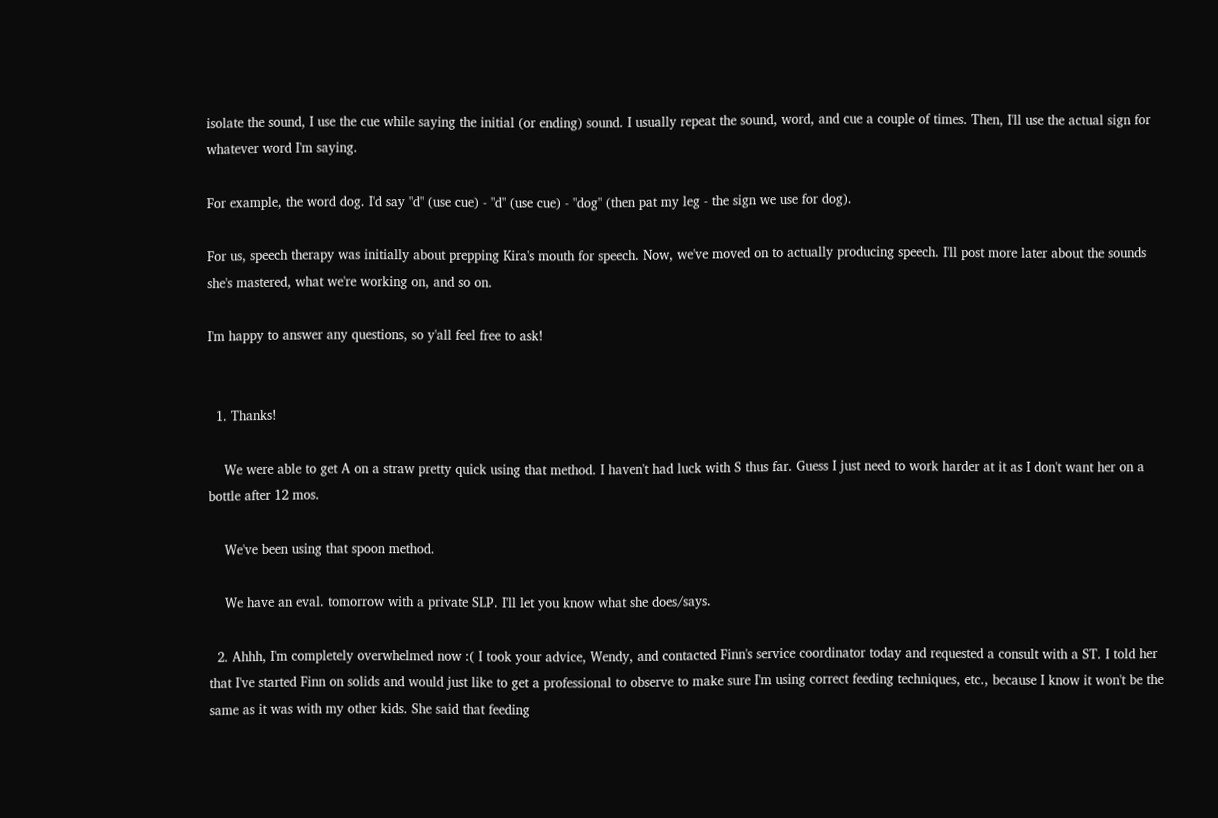isolate the sound, I use the cue while saying the initial (or ending) sound. I usually repeat the sound, word, and cue a couple of times. Then, I'll use the actual sign for whatever word I'm saying.

For example, the word dog. I'd say "d" (use cue) - "d" (use cue) - "dog" (then pat my leg - the sign we use for dog).

For us, speech therapy was initially about prepping Kira's mouth for speech. Now, we've moved on to actually producing speech. I'll post more later about the sounds she's mastered, what we're working on, and so on.

I'm happy to answer any questions, so y'all feel free to ask!


  1. Thanks!

    We were able to get A on a straw pretty quick using that method. I haven't had luck with S thus far. Guess I just need to work harder at it as I don't want her on a bottle after 12 mos.

    We've been using that spoon method.

    We have an eval. tomorrow with a private SLP. I'll let you know what she does/says.

  2. Ahhh, I'm completely overwhelmed now :( I took your advice, Wendy, and contacted Finn's service coordinator today and requested a consult with a ST. I told her that I've started Finn on solids and would just like to get a professional to observe to make sure I'm using correct feeding techniques, etc., because I know it won't be the same as it was with my other kids. She said that feeding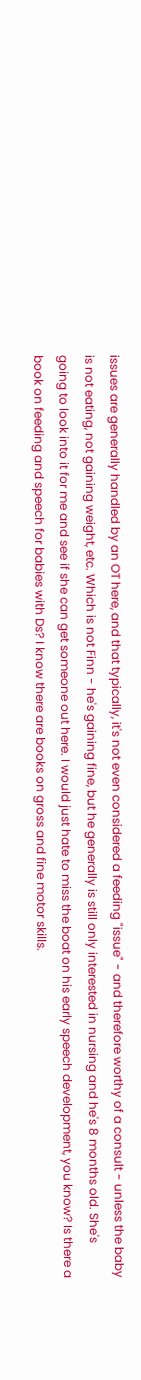issues are generally handled by an OT here, and that typically, it's not even considered a feeding "issue" - and therefore worthy of a consult - unless the baby is not eating, not gaining weight, etc. Which is not Finn - he's gaining fine, but he generally is still only interested in nursing and he's 8 months old. She's going to look into it for me and see if she can get someone out here. I would just hate to miss the boat on his early speech development, you know? Is there a book on feeding and speech for babies with Ds? I know there are books on gross and fine motor skills.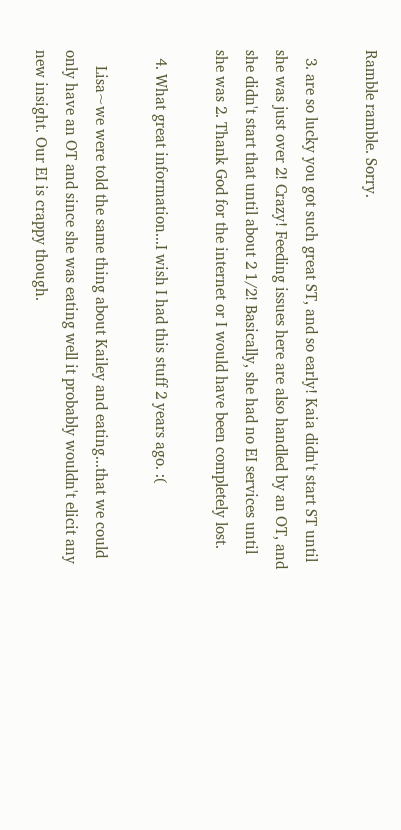Ramble ramble. Sorry.

  3. are so lucky you got such great ST, and so early! Kaia didn't start ST until she was just over 2! Crazy! Feeding issues here are also handled by an OT, and she didn't start that until about 2 1/2! Basically, she had no EI services until she was 2. Thank God for the internet or I would have been completely lost.

  4. What great information...I wish I had this stuff 2 years ago. :(

    Lisa~we were told the same thing about Kailey and eating...that we could only have an OT and since she was eating well it probably wouldn't elicit any new insight. Our EI is crappy though.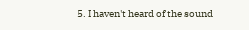5. I haven't heard of the sound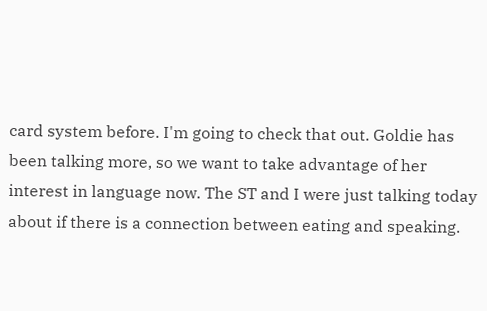card system before. I'm going to check that out. Goldie has been talking more, so we want to take advantage of her interest in language now. The ST and I were just talking today about if there is a connection between eating and speaking.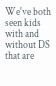We've both seen kids with and without DS that are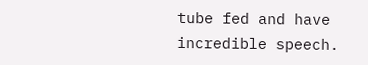tube fed and have incredible speech.